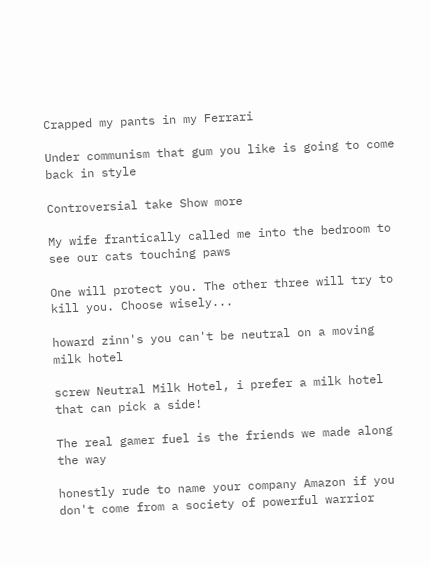Crapped my pants in my Ferrari

Under communism that gum you like is going to come back in style

Controversial take Show more

My wife frantically called me into the bedroom to see our cats touching paws

One will protect you. The other three will try to kill you. Choose wisely...

howard zinn's you can't be neutral on a moving milk hotel

screw Neutral Milk Hotel, i prefer a milk hotel that can pick a side!

The real gamer fuel is the friends we made along the way

honestly rude to name your company Amazon if you don't come from a society of powerful warrior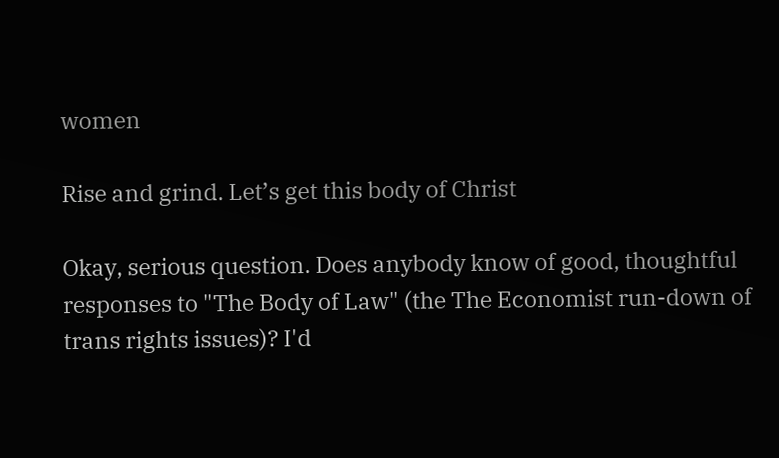women

Rise and grind. Let’s get this body of Christ

Okay, serious question. Does anybody know of good, thoughtful responses to "The Body of Law" (the The Economist run-down of trans rights issues)? I'd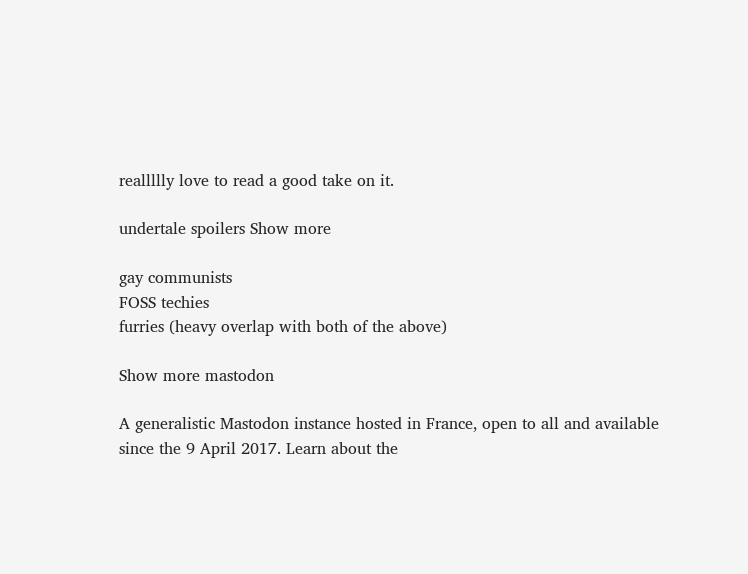reallllly love to read a good take on it.

undertale spoilers Show more

gay communists
FOSS techies
furries (heavy overlap with both of the above)

Show more mastodon

A generalistic Mastodon instance hosted in France, open to all and available since the 9 April 2017. Learn about the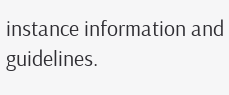instance information and guidelines.